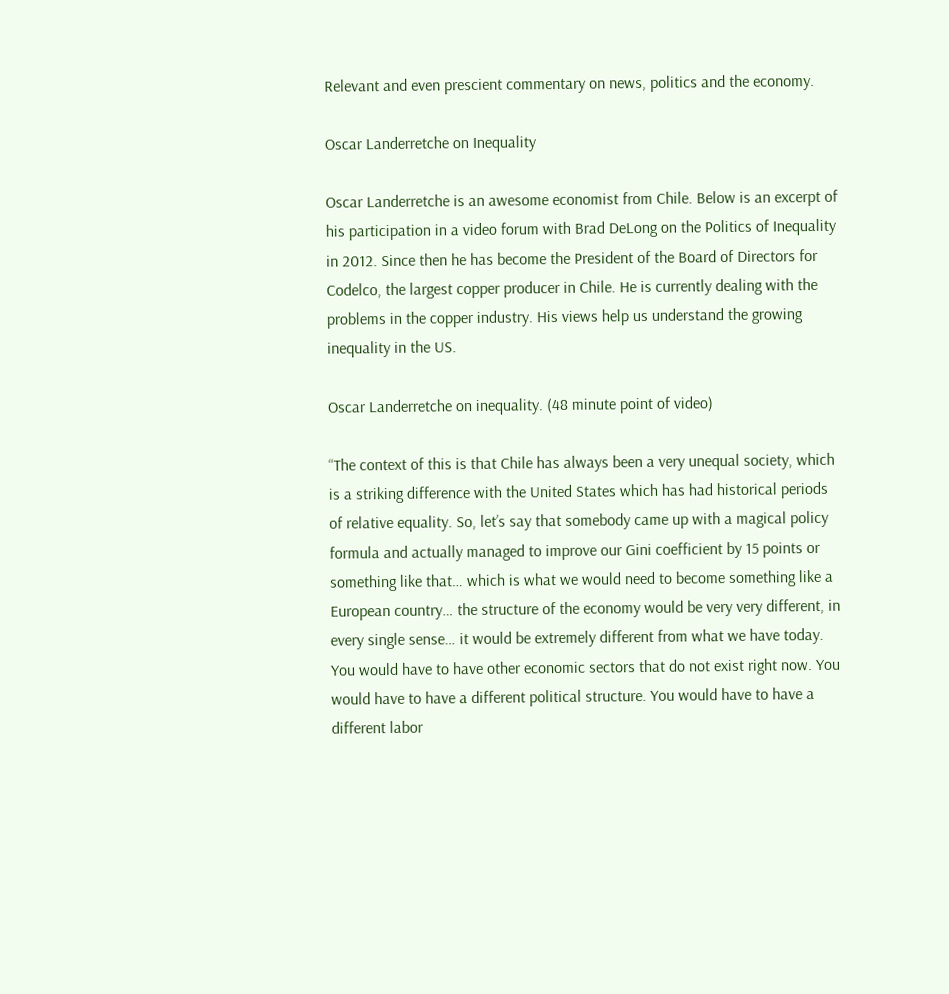Relevant and even prescient commentary on news, politics and the economy.

Oscar Landerretche on Inequality

Oscar Landerretche is an awesome economist from Chile. Below is an excerpt of his participation in a video forum with Brad DeLong on the Politics of Inequality in 2012. Since then he has become the President of the Board of Directors for Codelco, the largest copper producer in Chile. He is currently dealing with the problems in the copper industry. His views help us understand the growing inequality in the US.

Oscar Landerretche on inequality. (48 minute point of video)

“The context of this is that Chile has always been a very unequal society, which is a striking difference with the United States which has had historical periods of relative equality. So, let’s say that somebody came up with a magical policy formula and actually managed to improve our Gini coefficient by 15 points or something like that… which is what we would need to become something like a European country… the structure of the economy would be very very different, in every single sense… it would be extremely different from what we have today. You would have to have other economic sectors that do not exist right now. You would have to have a different political structure. You would have to have a different labor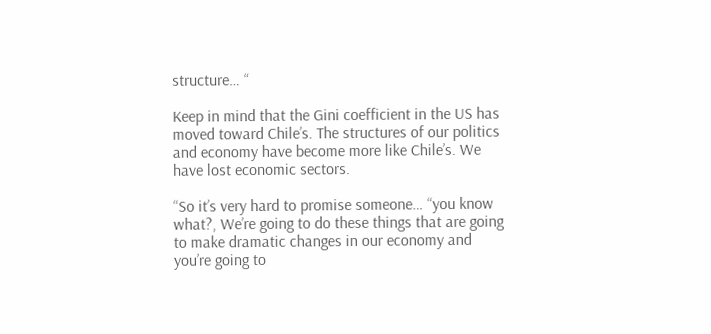structure… “

Keep in mind that the Gini coefficient in the US has moved toward Chile’s. The structures of our politics and economy have become more like Chile’s. We have lost economic sectors.

“So it’s very hard to promise someone… “you know what?, We’re going to do these things that are going to make dramatic changes in our economy and you’re going to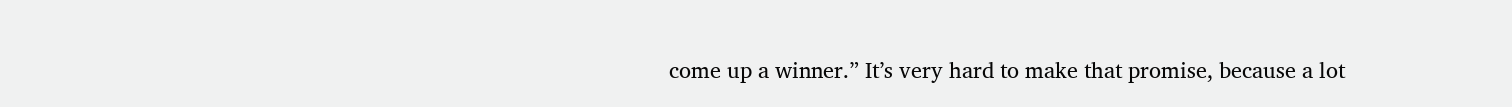come up a winner.” It’s very hard to make that promise, because a lot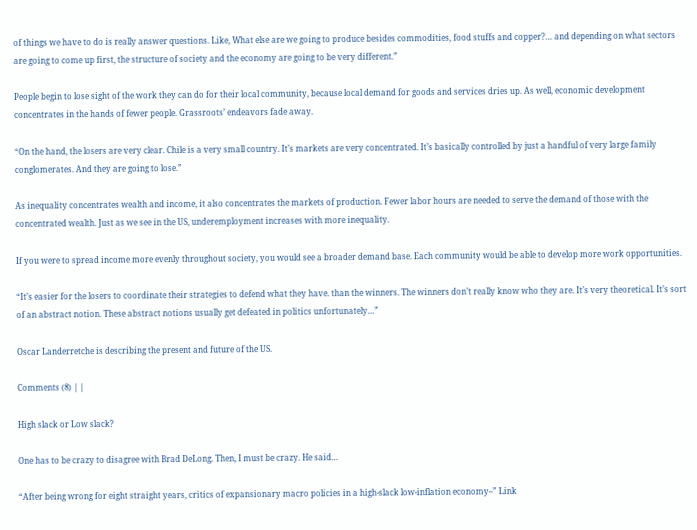of things we have to do is really answer questions. Like, What else are we going to produce besides commodities, food stuffs and copper?… and depending on what sectors are going to come up first, the structure of society and the economy are going to be very different.”

People begin to lose sight of the work they can do for their local community, because local demand for goods and services dries up. As well, economic development concentrates in the hands of fewer people. Grassroots’ endeavors fade away.

“On the hand, the losers are very clear. Chile is a very small country. It’s markets are very concentrated. It’s basically controlled by just a handful of very large family conglomerates. And they are going to lose.”

As inequality concentrates wealth and income, it also concentrates the markets of production. Fewer labor hours are needed to serve the demand of those with the concentrated wealth. Just as we see in the US, underemployment increases with more inequality.

If you were to spread income more evenly throughout society, you would see a broader demand base. Each community would be able to develop more work opportunities.

“It’s easier for the losers to coordinate their strategies to defend what they have. than the winners. The winners don’t really know who they are. It’s very theoretical. It’s sort of an abstract notion. These abstract notions usually get defeated in politics unfortunately…”

Oscar Landerretche is describing the present and future of the US.

Comments (8) | |

High slack or Low slack?

One has to be crazy to disagree with Brad DeLong. Then, I must be crazy. He said…

“After being wrong for eight straight years, critics of expansionary macro policies in a high-slack low-inflation economy–” Link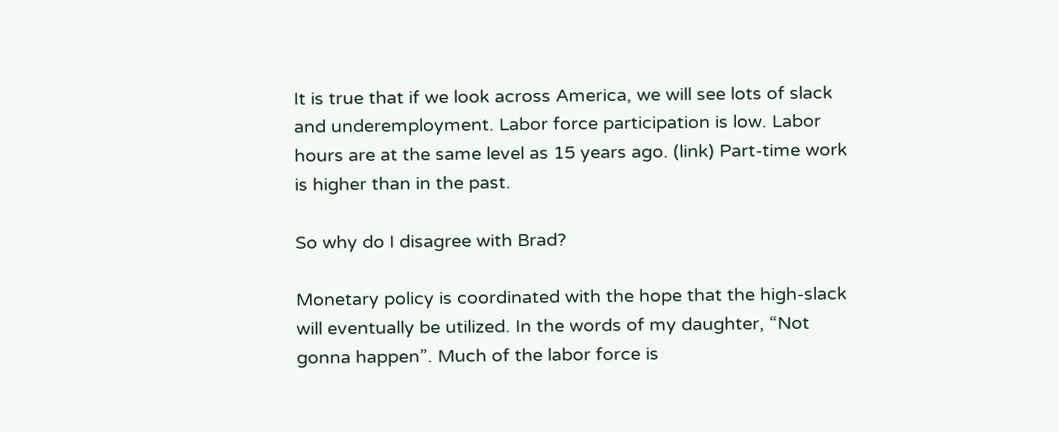It is true that if we look across America, we will see lots of slack and underemployment. Labor force participation is low. Labor hours are at the same level as 15 years ago. (link) Part-time work is higher than in the past.

So why do I disagree with Brad?

Monetary policy is coordinated with the hope that the high-slack will eventually be utilized. In the words of my daughter, “Not gonna happen”. Much of the labor force is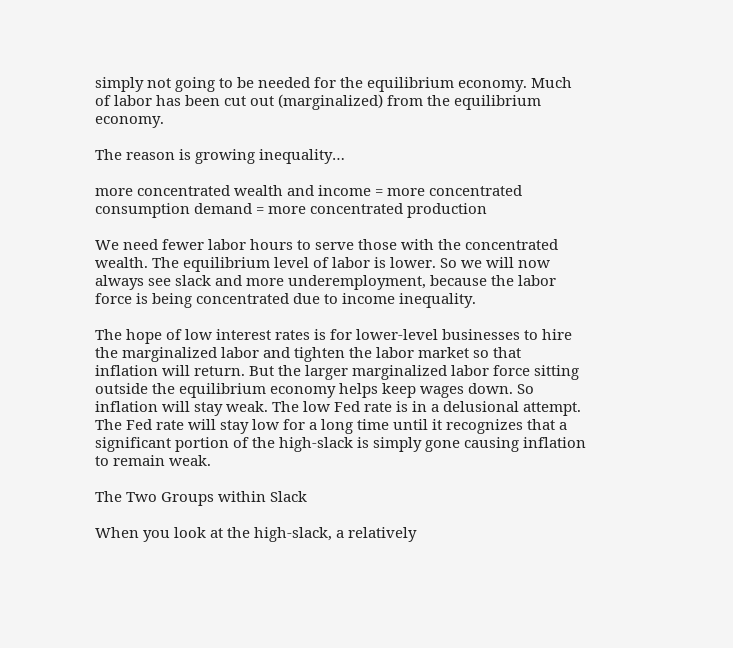simply not going to be needed for the equilibrium economy. Much of labor has been cut out (marginalized) from the equilibrium economy.

The reason is growing inequality…

more concentrated wealth and income = more concentrated consumption demand = more concentrated production

We need fewer labor hours to serve those with the concentrated wealth. The equilibrium level of labor is lower. So we will now always see slack and more underemployment, because the labor force is being concentrated due to income inequality.

The hope of low interest rates is for lower-level businesses to hire the marginalized labor and tighten the labor market so that inflation will return. But the larger marginalized labor force sitting outside the equilibrium economy helps keep wages down. So inflation will stay weak. The low Fed rate is in a delusional attempt. The Fed rate will stay low for a long time until it recognizes that a significant portion of the high-slack is simply gone causing inflation to remain weak.

The Two Groups within Slack

When you look at the high-slack, a relatively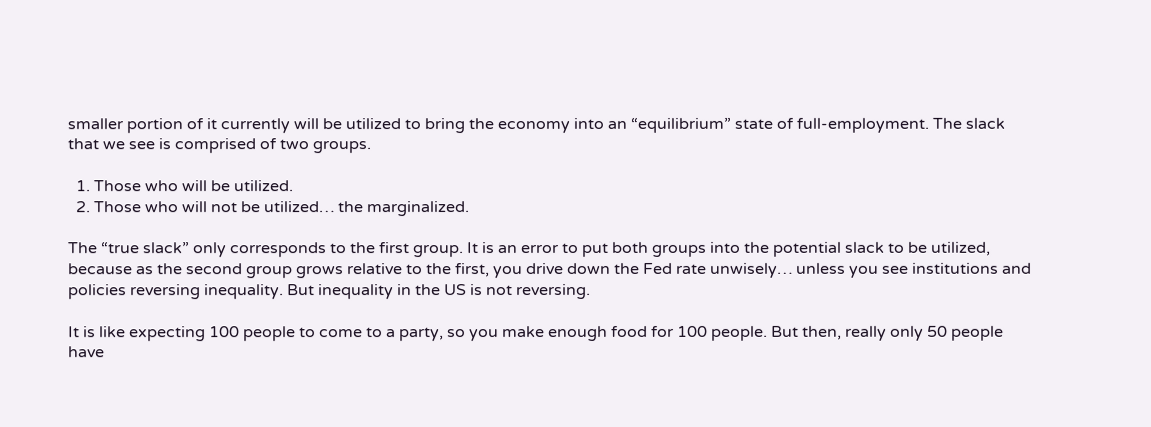smaller portion of it currently will be utilized to bring the economy into an “equilibrium” state of full-employment. The slack that we see is comprised of two groups.

  1. Those who will be utilized.
  2. Those who will not be utilized… the marginalized.

The “true slack” only corresponds to the first group. It is an error to put both groups into the potential slack to be utilized, because as the second group grows relative to the first, you drive down the Fed rate unwisely… unless you see institutions and policies reversing inequality. But inequality in the US is not reversing.

It is like expecting 100 people to come to a party, so you make enough food for 100 people. But then, really only 50 people have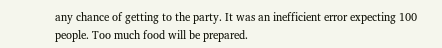any chance of getting to the party. It was an inefficient error expecting 100 people. Too much food will be prepared.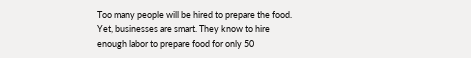Too many people will be hired to prepare the food. Yet, businesses are smart. They know to hire enough labor to prepare food for only 50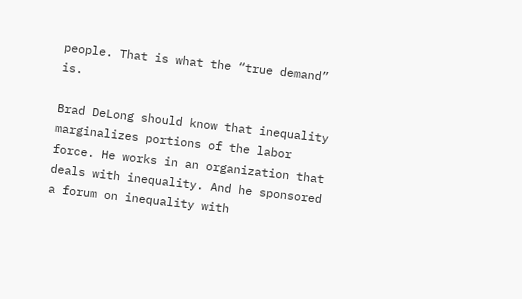people. That is what the “true demand” is.

Brad DeLong should know that inequality marginalizes portions of the labor force. He works in an organization that deals with inequality. And he sponsored a forum on inequality with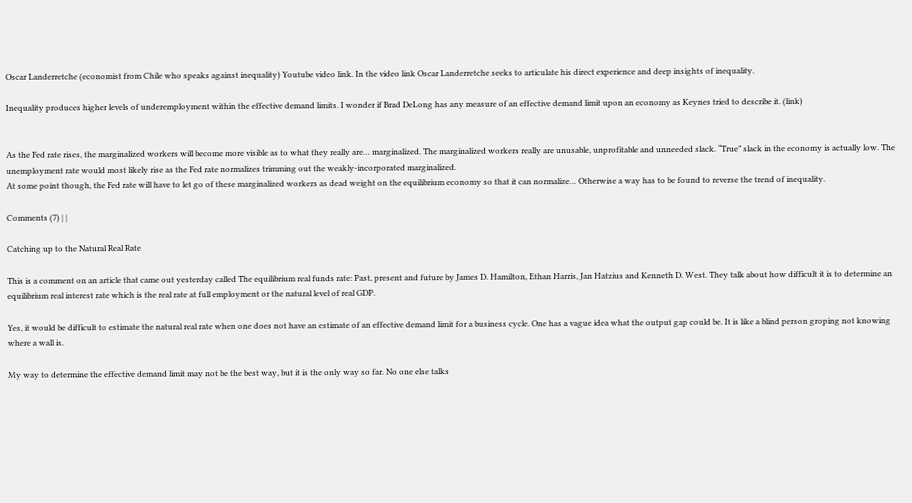Oscar Landerretche (economist from Chile who speaks against inequality) Youtube video link. In the video link Oscar Landerretche seeks to articulate his direct experience and deep insights of inequality.

Inequality produces higher levels of underemployment within the effective demand limits. I wonder if Brad DeLong has any measure of an effective demand limit upon an economy as Keynes tried to describe it. (link)


As the Fed rate rises, the marginalized workers will become more visible as to what they really are… marginalized. The marginalized workers really are unusable, unprofitable and unneeded slack. “True” slack in the economy is actually low. The unemployment rate would most likely rise as the Fed rate normalizes trimming out the weakly-incorporated marginalized.
At some point though, the Fed rate will have to let go of these marginalized workers as dead weight on the equilibrium economy so that it can normalize… Otherwise a way has to be found to reverse the trend of inequality.

Comments (7) | |

Catching up to the Natural Real Rate

This is a comment on an article that came out yesterday called The equilibrium real funds rate: Past, present and future by James D. Hamilton, Ethan Harris, Jan Hatzius and Kenneth D. West. They talk about how difficult it is to determine an equilibrium real interest rate which is the real rate at full employment or the natural level of real GDP.

Yes, it would be difficult to estimate the natural real rate when one does not have an estimate of an effective demand limit for a business cycle. One has a vague idea what the output gap could be. It is like a blind person groping not knowing where a wall is.

My way to determine the effective demand limit may not be the best way, but it is the only way so far. No one else talks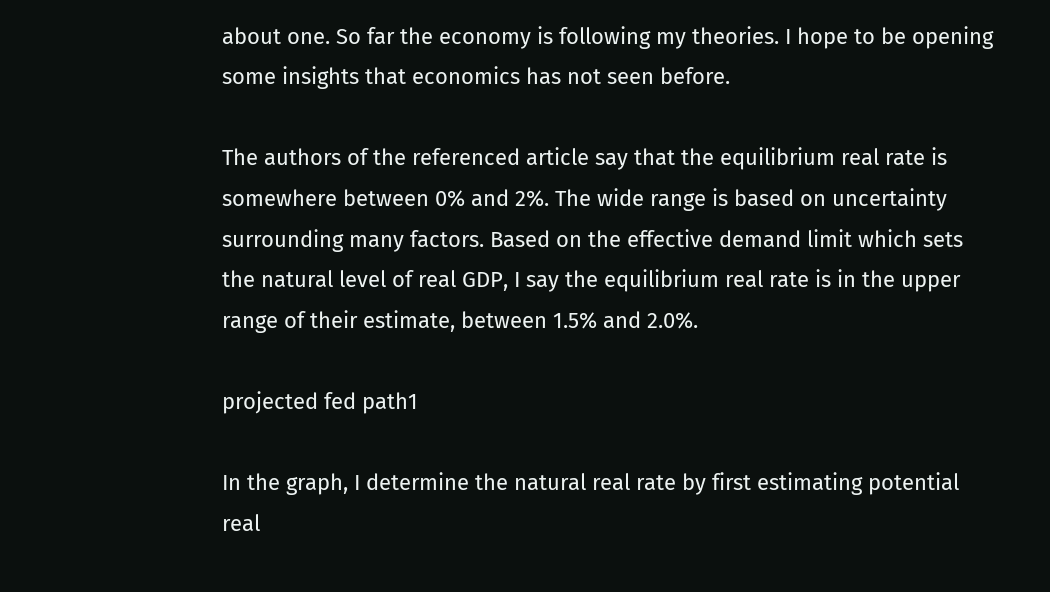about one. So far the economy is following my theories. I hope to be opening some insights that economics has not seen before.

The authors of the referenced article say that the equilibrium real rate is somewhere between 0% and 2%. The wide range is based on uncertainty surrounding many factors. Based on the effective demand limit which sets the natural level of real GDP, I say the equilibrium real rate is in the upper range of their estimate, between 1.5% and 2.0%.

projected fed path1

In the graph, I determine the natural real rate by first estimating potential real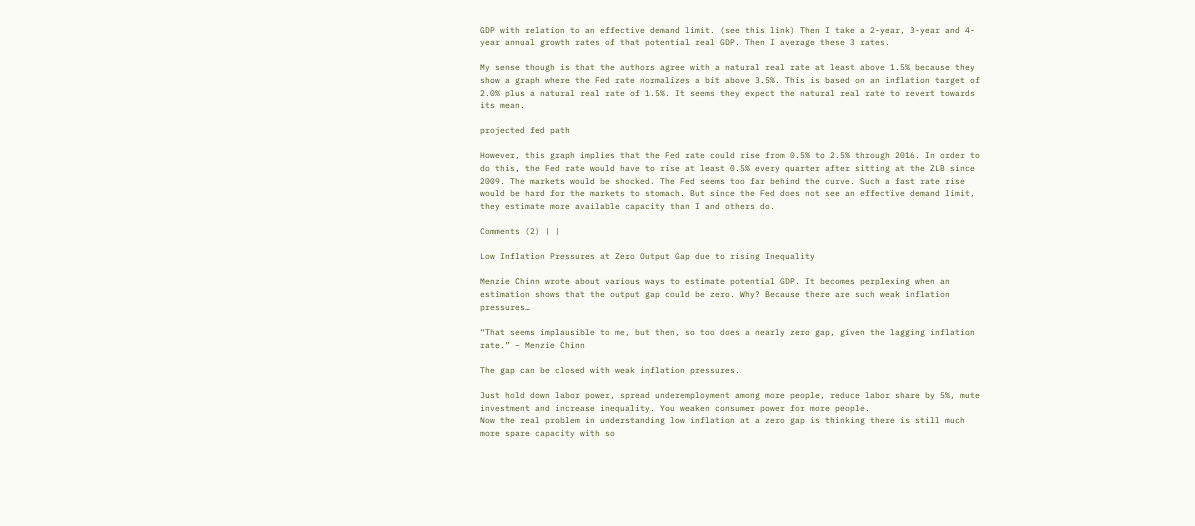GDP with relation to an effective demand limit. (see this link) Then I take a 2-year, 3-year and 4-year annual growth rates of that potential real GDP. Then I average these 3 rates.

My sense though is that the authors agree with a natural real rate at least above 1.5% because they show a graph where the Fed rate normalizes a bit above 3.5%. This is based on an inflation target of 2.0% plus a natural real rate of 1.5%. It seems they expect the natural real rate to revert towards its mean.

projected fed path

However, this graph implies that the Fed rate could rise from 0.5% to 2.5% through 2016. In order to do this, the Fed rate would have to rise at least 0.5% every quarter after sitting at the ZLB since 2009. The markets would be shocked. The Fed seems too far behind the curve. Such a fast rate rise would be hard for the markets to stomach. But since the Fed does not see an effective demand limit, they estimate more available capacity than I and others do.

Comments (2) | |

Low Inflation Pressures at Zero Output Gap due to rising Inequality

Menzie Chinn wrote about various ways to estimate potential GDP. It becomes perplexing when an estimation shows that the output gap could be zero. Why? Because there are such weak inflation pressures…

“That seems implausible to me, but then, so too does a nearly zero gap, given the lagging inflation rate.” – Menzie Chinn

The gap can be closed with weak inflation pressures.

Just hold down labor power, spread underemployment among more people, reduce labor share by 5%, mute investment and increase inequality. You weaken consumer power for more people.
Now the real problem in understanding low inflation at a zero gap is thinking there is still much more spare capacity with so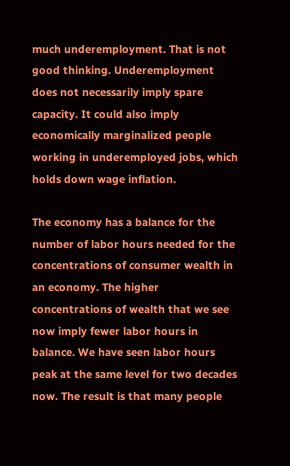much underemployment. That is not good thinking. Underemployment does not necessarily imply spare capacity. It could also imply economically marginalized people working in underemployed jobs, which holds down wage inflation.

The economy has a balance for the number of labor hours needed for the concentrations of consumer wealth in an economy. The higher concentrations of wealth that we see now imply fewer labor hours in balance. We have seen labor hours peak at the same level for two decades now. The result is that many people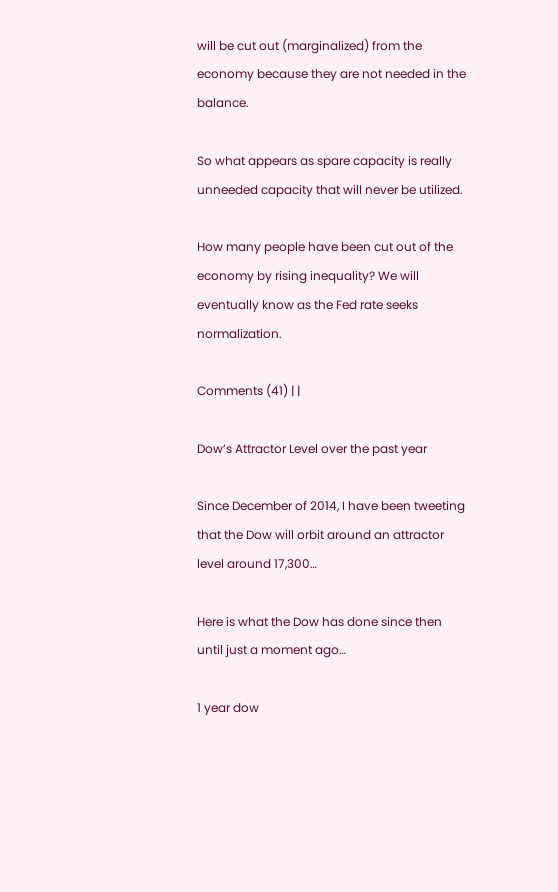will be cut out (marginalized) from the economy because they are not needed in the balance.

So what appears as spare capacity is really unneeded capacity that will never be utilized.

How many people have been cut out of the economy by rising inequality? We will eventually know as the Fed rate seeks normalization.

Comments (41) | |

Dow’s Attractor Level over the past year

Since December of 2014, I have been tweeting that the Dow will orbit around an attractor level around 17,300…

Here is what the Dow has done since then until just a moment ago…

1 year dow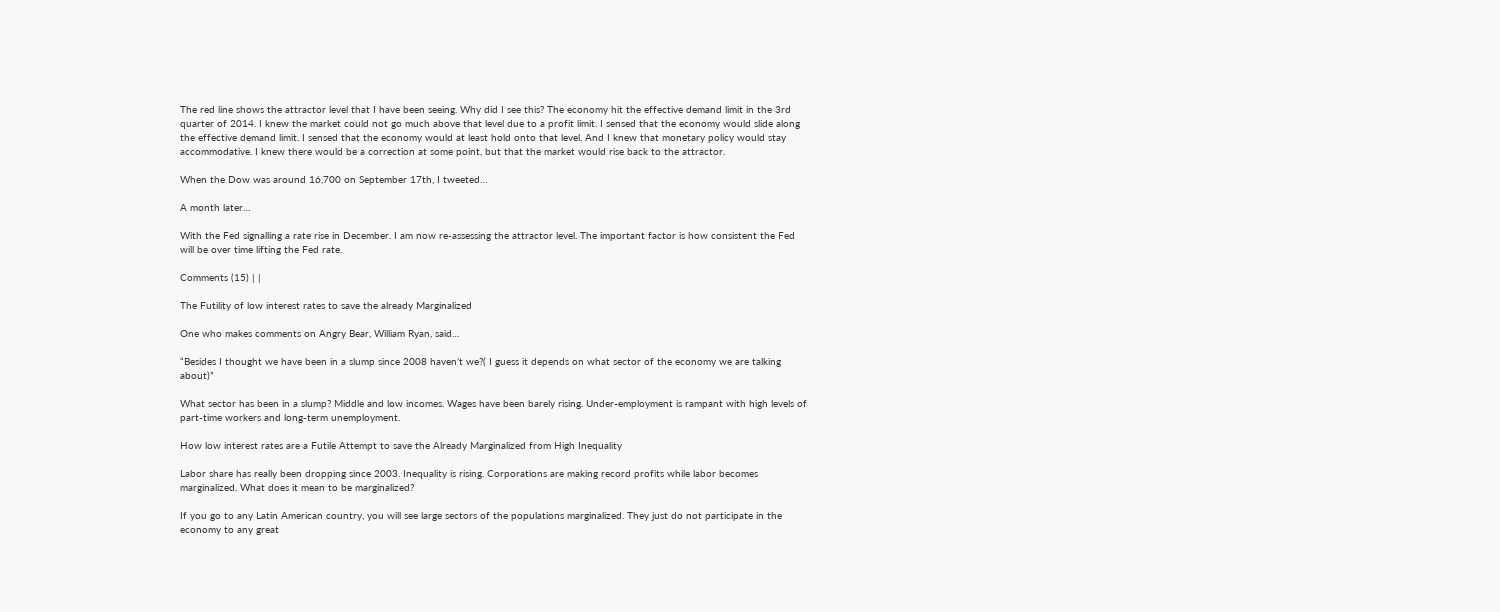The red line shows the attractor level that I have been seeing. Why did I see this? The economy hit the effective demand limit in the 3rd quarter of 2014. I knew the market could not go much above that level due to a profit limit. I sensed that the economy would slide along the effective demand limit. I sensed that the economy would at least hold onto that level. And I knew that monetary policy would stay accommodative. I knew there would be a correction at some point, but that the market would rise back to the attractor.

When the Dow was around 16,700 on September 17th, I tweeted…

A month later…

With the Fed signalling a rate rise in December. I am now re-assessing the attractor level. The important factor is how consistent the Fed will be over time lifting the Fed rate.

Comments (15) | |

The Futility of low interest rates to save the already Marginalized

One who makes comments on Angry Bear, William Ryan, said…

“Besides I thought we have been in a slump since 2008 haven’t we?( I guess it depends on what sector of the economy we are talking about)”

What sector has been in a slump? Middle and low incomes. Wages have been barely rising. Under-employment is rampant with high levels of part-time workers and long-term unemployment.

How low interest rates are a Futile Attempt to save the Already Marginalized from High Inequality

Labor share has really been dropping since 2003. Inequality is rising. Corporations are making record profits while labor becomes marginalized. What does it mean to be marginalized?

If you go to any Latin American country, you will see large sectors of the populations marginalized. They just do not participate in the economy to any great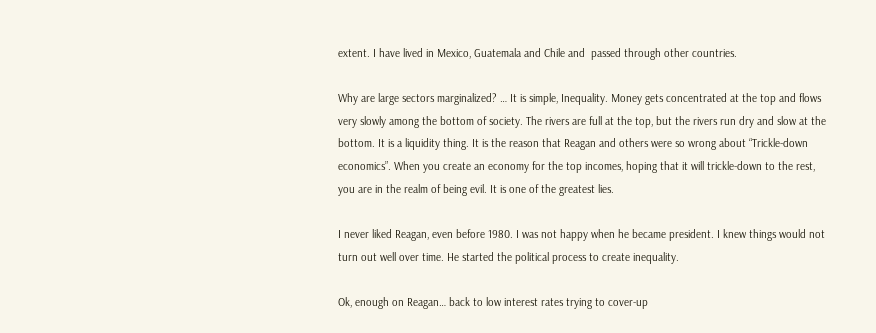extent. I have lived in Mexico, Guatemala and Chile and  passed through other countries.

Why are large sectors marginalized? … It is simple, Inequality. Money gets concentrated at the top and flows very slowly among the bottom of society. The rivers are full at the top, but the rivers run dry and slow at the bottom. It is a liquidity thing. It is the reason that Reagan and others were so wrong about “Trickle-down economics”. When you create an economy for the top incomes, hoping that it will trickle-down to the rest, you are in the realm of being evil. It is one of the greatest lies.

I never liked Reagan, even before 1980. I was not happy when he became president. I knew things would not turn out well over time. He started the political process to create inequality.

Ok, enough on Reagan… back to low interest rates trying to cover-up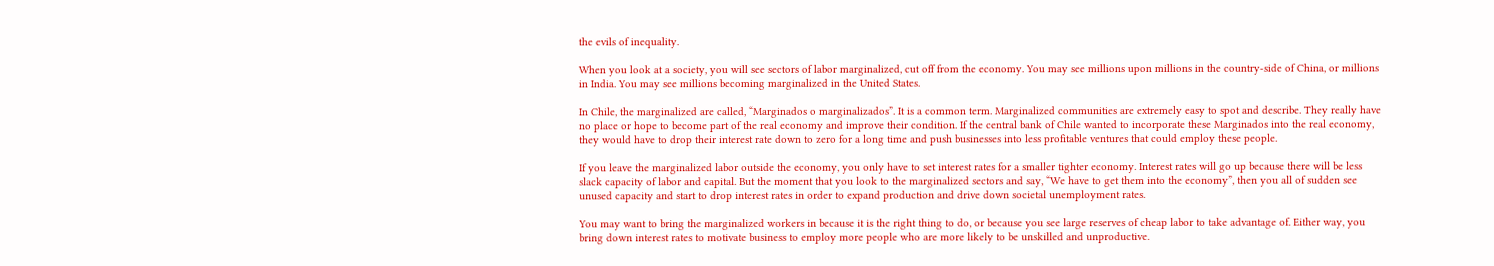the evils of inequality.

When you look at a society, you will see sectors of labor marginalized, cut off from the economy. You may see millions upon millions in the country-side of China, or millions in India. You may see millions becoming marginalized in the United States.

In Chile, the marginalized are called, “Marginados o marginalizados”. It is a common term. Marginalized communities are extremely easy to spot and describe. They really have no place or hope to become part of the real economy and improve their condition. If the central bank of Chile wanted to incorporate these Marginados into the real economy, they would have to drop their interest rate down to zero for a long time and push businesses into less profitable ventures that could employ these people.

If you leave the marginalized labor outside the economy, you only have to set interest rates for a smaller tighter economy. Interest rates will go up because there will be less slack capacity of labor and capital. But the moment that you look to the marginalized sectors and say, “We have to get them into the economy”, then you all of sudden see unused capacity and start to drop interest rates in order to expand production and drive down societal unemployment rates.

You may want to bring the marginalized workers in because it is the right thing to do, or because you see large reserves of cheap labor to take advantage of. Either way, you bring down interest rates to motivate business to employ more people who are more likely to be unskilled and unproductive.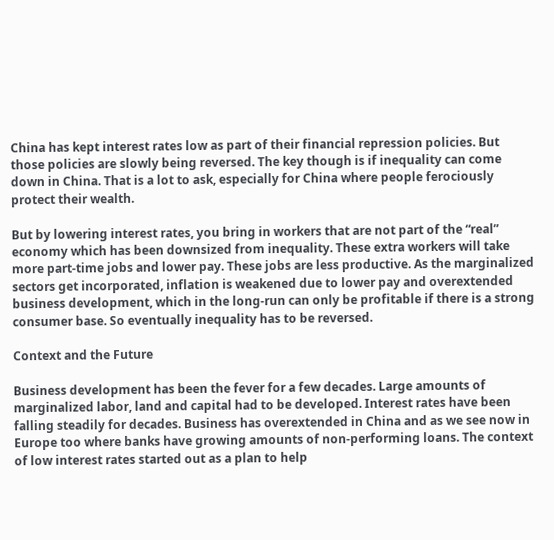China has kept interest rates low as part of their financial repression policies. But those policies are slowly being reversed. The key though is if inequality can come down in China. That is a lot to ask, especially for China where people ferociously protect their wealth.

But by lowering interest rates, you bring in workers that are not part of the “real” economy which has been downsized from inequality. These extra workers will take more part-time jobs and lower pay. These jobs are less productive. As the marginalized sectors get incorporated, inflation is weakened due to lower pay and overextended business development, which in the long-run can only be profitable if there is a strong consumer base. So eventually inequality has to be reversed.

Context and the Future

Business development has been the fever for a few decades. Large amounts of marginalized labor, land and capital had to be developed. Interest rates have been falling steadily for decades. Business has overextended in China and as we see now in Europe too where banks have growing amounts of non-performing loans. The context of low interest rates started out as a plan to help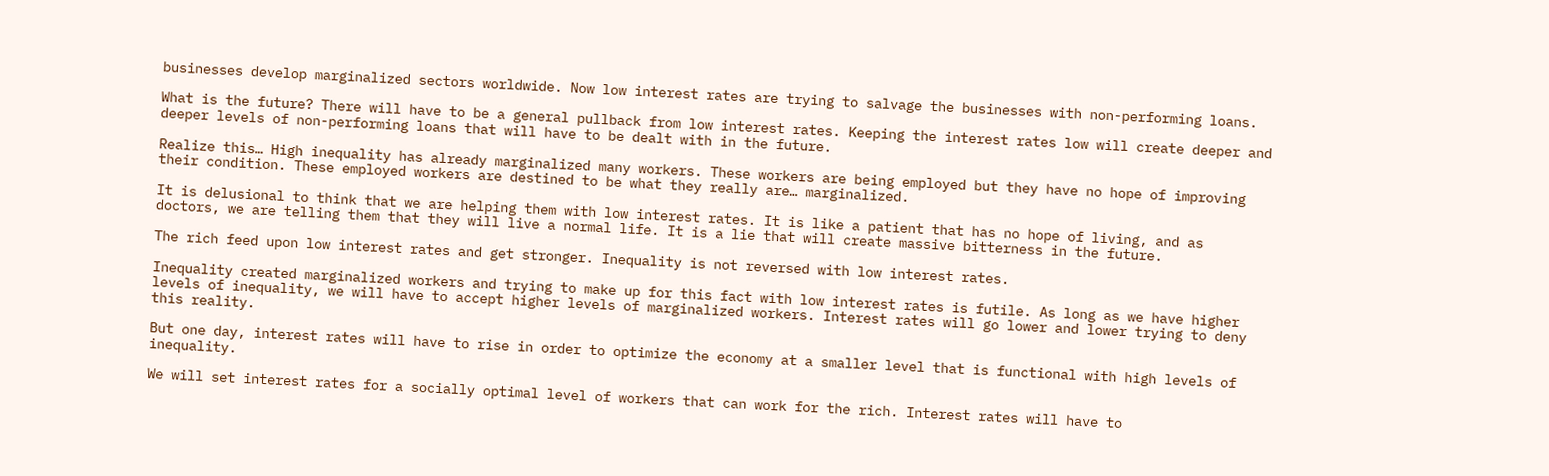businesses develop marginalized sectors worldwide. Now low interest rates are trying to salvage the businesses with non-performing loans.

What is the future? There will have to be a general pullback from low interest rates. Keeping the interest rates low will create deeper and deeper levels of non-performing loans that will have to be dealt with in the future.

Realize this… High inequality has already marginalized many workers. These workers are being employed but they have no hope of improving their condition. These employed workers are destined to be what they really are… marginalized.

It is delusional to think that we are helping them with low interest rates. It is like a patient that has no hope of living, and as doctors, we are telling them that they will live a normal life. It is a lie that will create massive bitterness in the future.

The rich feed upon low interest rates and get stronger. Inequality is not reversed with low interest rates.

Inequality created marginalized workers and trying to make up for this fact with low interest rates is futile. As long as we have higher levels of inequality, we will have to accept higher levels of marginalized workers. Interest rates will go lower and lower trying to deny this reality.

But one day, interest rates will have to rise in order to optimize the economy at a smaller level that is functional with high levels of inequality.

We will set interest rates for a socially optimal level of workers that can work for the rich. Interest rates will have to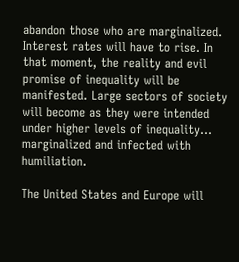abandon those who are marginalized. Interest rates will have to rise. In that moment, the reality and evil promise of inequality will be manifested. Large sectors of society will become as they were intended under higher levels of inequality… marginalized and infected with humiliation.

The United States and Europe will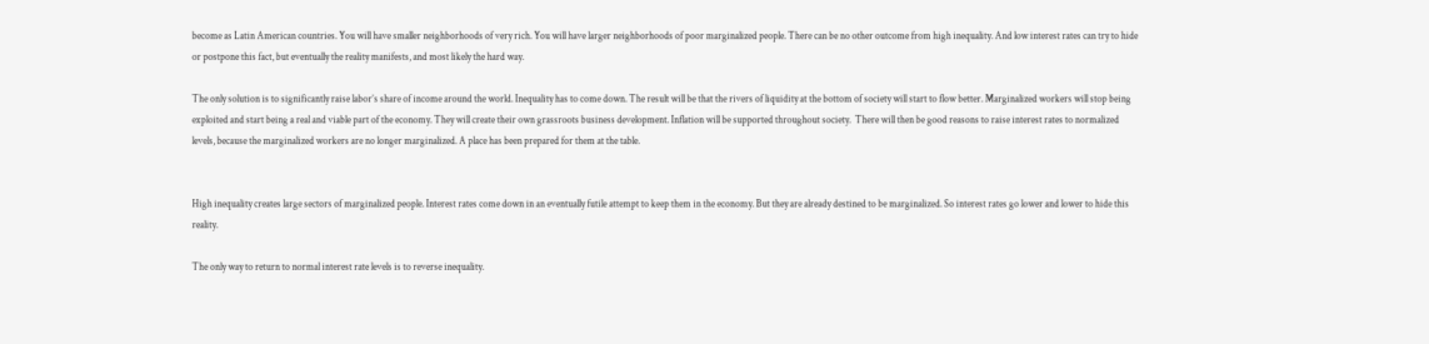become as Latin American countries. You will have smaller neighborhoods of very rich. You will have larger neighborhoods of poor marginalized people. There can be no other outcome from high inequality. And low interest rates can try to hide or postpone this fact, but eventually the reality manifests, and most likely the hard way.

The only solution is to significantly raise labor’s share of income around the world. Inequality has to come down. The result will be that the rivers of liquidity at the bottom of society will start to flow better. Marginalized workers will stop being exploited and start being a real and viable part of the economy. They will create their own grassroots business development. Inflation will be supported throughout society.  There will then be good reasons to raise interest rates to normalized levels, because the marginalized workers are no longer marginalized. A place has been prepared for them at the table.


High inequality creates large sectors of marginalized people. Interest rates come down in an eventually futile attempt to keep them in the economy. But they are already destined to be marginalized. So interest rates go lower and lower to hide this reality.

The only way to return to normal interest rate levels is to reverse inequality.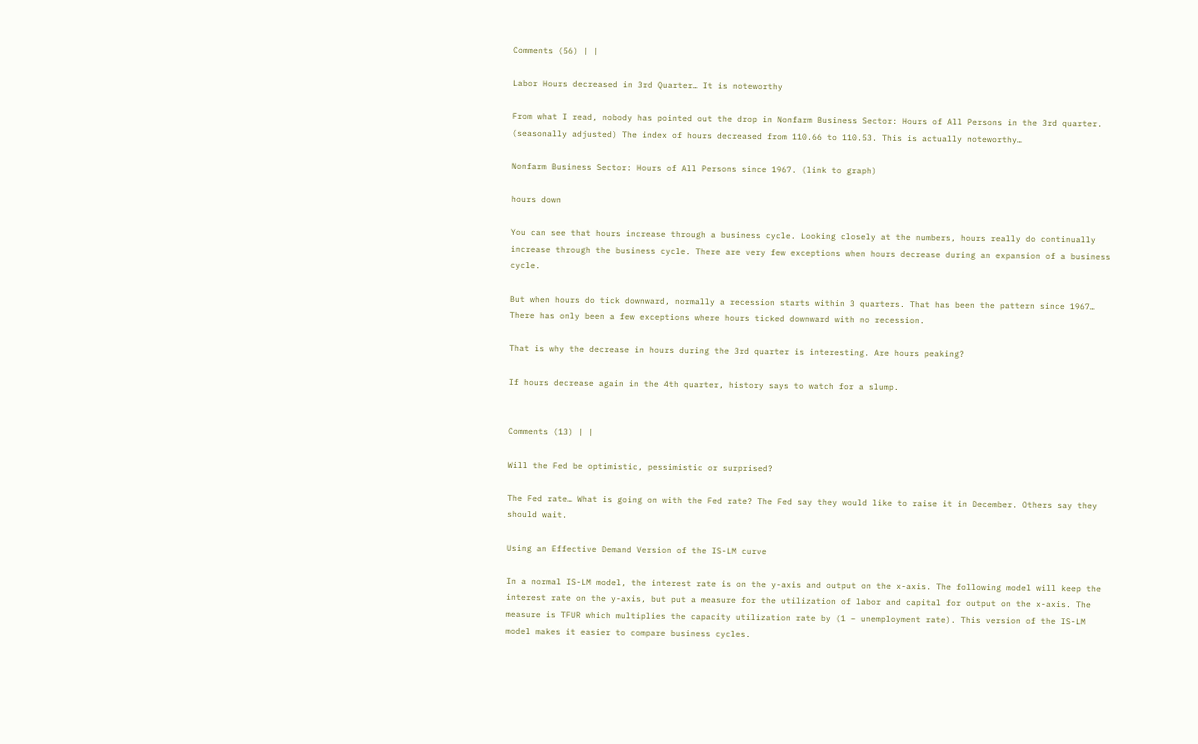Comments (56) | |

Labor Hours decreased in 3rd Quarter… It is noteworthy

From what I read, nobody has pointed out the drop in Nonfarm Business Sector: Hours of All Persons in the 3rd quarter. (seasonally adjusted) The index of hours decreased from 110.66 to 110.53. This is actually noteworthy…

Nonfarm Business Sector: Hours of All Persons since 1967. (link to graph)

hours down

You can see that hours increase through a business cycle. Looking closely at the numbers, hours really do continually increase through the business cycle. There are very few exceptions when hours decrease during an expansion of a business cycle.

But when hours do tick downward, normally a recession starts within 3 quarters. That has been the pattern since 1967… There has only been a few exceptions where hours ticked downward with no recession.

That is why the decrease in hours during the 3rd quarter is interesting. Are hours peaking?

If hours decrease again in the 4th quarter, history says to watch for a slump.


Comments (13) | |

Will the Fed be optimistic, pessimistic or surprised?

The Fed rate… What is going on with the Fed rate? The Fed say they would like to raise it in December. Others say they should wait.

Using an Effective Demand Version of the IS-LM curve

In a normal IS-LM model, the interest rate is on the y-axis and output on the x-axis. The following model will keep the interest rate on the y-axis, but put a measure for the utilization of labor and capital for output on the x-axis. The measure is TFUR which multiplies the capacity utilization rate by (1 – unemployment rate). This version of the IS-LM model makes it easier to compare business cycles.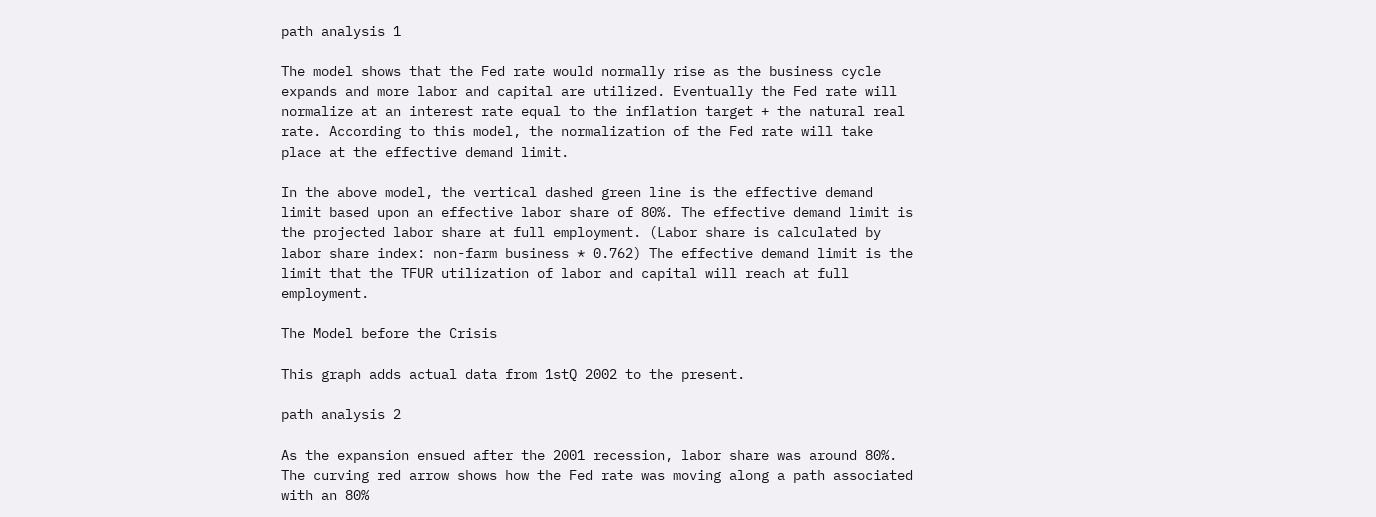path analysis 1

The model shows that the Fed rate would normally rise as the business cycle expands and more labor and capital are utilized. Eventually the Fed rate will normalize at an interest rate equal to the inflation target + the natural real rate. According to this model, the normalization of the Fed rate will take place at the effective demand limit.

In the above model, the vertical dashed green line is the effective demand limit based upon an effective labor share of 80%. The effective demand limit is the projected labor share at full employment. (Labor share is calculated by labor share index: non-farm business * 0.762) The effective demand limit is the limit that the TFUR utilization of labor and capital will reach at full employment.

The Model before the Crisis

This graph adds actual data from 1stQ 2002 to the present.

path analysis 2

As the expansion ensued after the 2001 recession, labor share was around 80%. The curving red arrow shows how the Fed rate was moving along a path associated with an 80%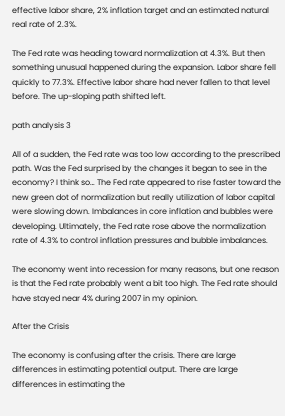effective labor share, 2% inflation target and an estimated natural real rate of 2.3%.

The Fed rate was heading toward normalization at 4.3%. But then something unusual happened during the expansion. Labor share fell quickly to 77.3%. Effective labor share had never fallen to that level before. The up-sloping path shifted left.

path analysis 3

All of a sudden, the Fed rate was too low according to the prescribed path. Was the Fed surprised by the changes it began to see in the economy? I think so… The Fed rate appeared to rise faster toward the new green dot of normalization but really utilization of labor capital were slowing down. Imbalances in core inflation and bubbles were developing. Ultimately, the Fed rate rose above the normalization rate of 4.3% to control inflation pressures and bubble imbalances.

The economy went into recession for many reasons, but one reason is that the Fed rate probably went a bit too high. The Fed rate should have stayed near 4% during 2007 in my opinion.

After the Crisis

The economy is confusing after the crisis. There are large differences in estimating potential output. There are large differences in estimating the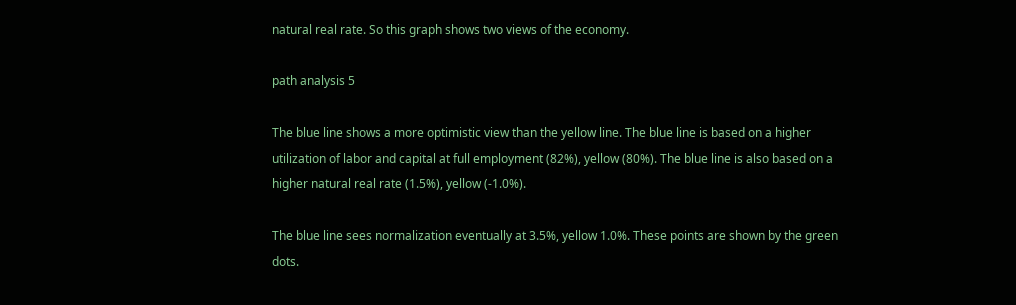natural real rate. So this graph shows two views of the economy.

path analysis 5

The blue line shows a more optimistic view than the yellow line. The blue line is based on a higher utilization of labor and capital at full employment (82%), yellow (80%). The blue line is also based on a higher natural real rate (1.5%), yellow (-1.0%).

The blue line sees normalization eventually at 3.5%, yellow 1.0%. These points are shown by the green dots.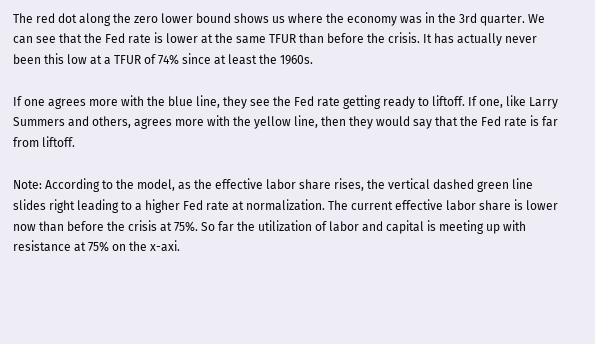The red dot along the zero lower bound shows us where the economy was in the 3rd quarter. We can see that the Fed rate is lower at the same TFUR than before the crisis. It has actually never been this low at a TFUR of 74% since at least the 1960s.

If one agrees more with the blue line, they see the Fed rate getting ready to liftoff. If one, like Larry Summers and others, agrees more with the yellow line, then they would say that the Fed rate is far from liftoff.

Note: According to the model, as the effective labor share rises, the vertical dashed green line slides right leading to a higher Fed rate at normalization. The current effective labor share is lower now than before the crisis at 75%. So far the utilization of labor and capital is meeting up with resistance at 75% on the x-axi.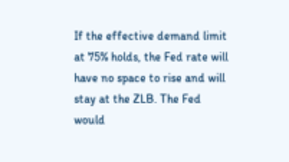If the effective demand limit at 75% holds, the Fed rate will have no space to rise and will stay at the ZLB. The Fed would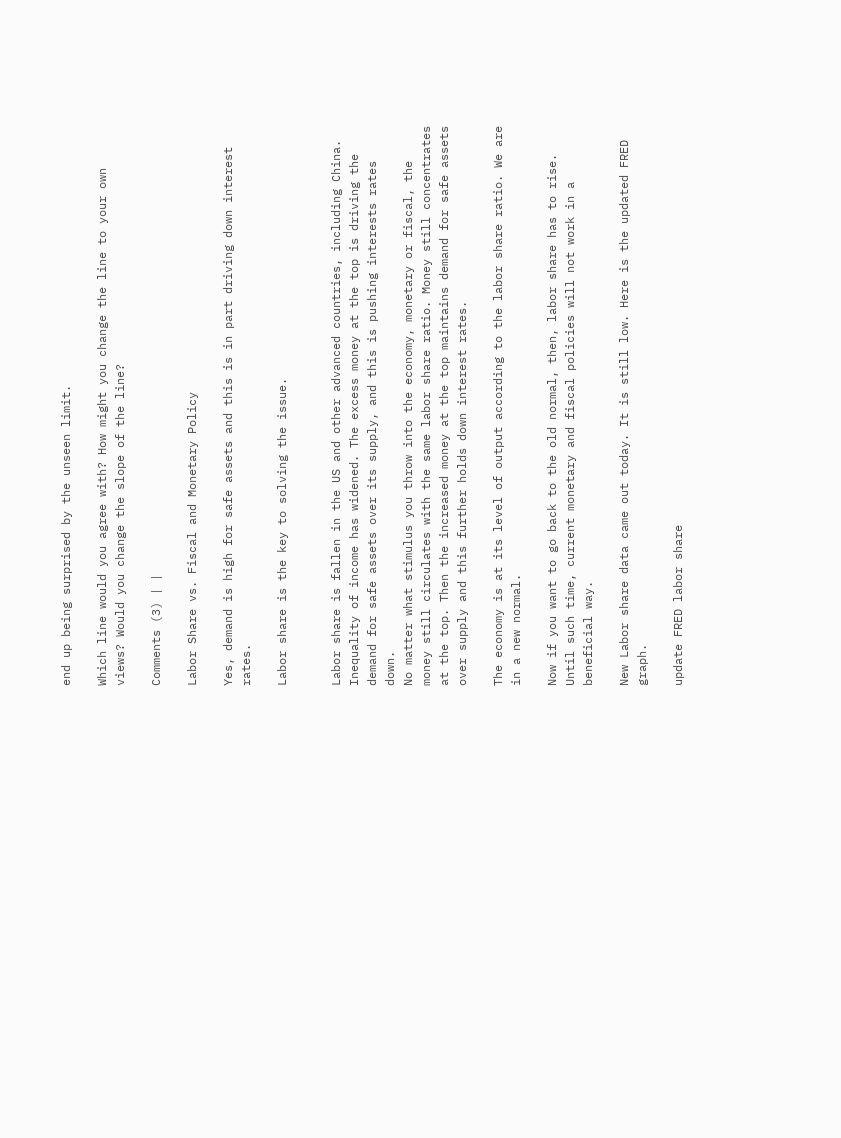end up being surprised by the unseen limit.

Which line would you agree with? How might you change the line to your own views? Would you change the slope of the line?

Comments (3) | |

Labor Share vs. Fiscal and Monetary Policy

Yes, demand is high for safe assets and this is in part driving down interest rates.

Labor share is the key to solving the issue.


Labor share is fallen in the US and other advanced countries, including China. Inequality of income has widened. The excess money at the top is driving the demand for safe assets over its supply, and this is pushing interests rates down.
No matter what stimulus you throw into the economy, monetary or fiscal, the money still circulates with the same labor share ratio. Money still concentrates at the top. Then the increased money at the top maintains demand for safe assets over supply and this further holds down interest rates.

The economy is at its level of output according to the labor share ratio. We are in a new normal.

Now if you want to go back to the old normal, then, labor share has to rise. Until such time, current monetary and fiscal policies will not work in a beneficial way.

New Labor share data came out today. It is still low. Here is the updated FRED graph.

update FRED labor share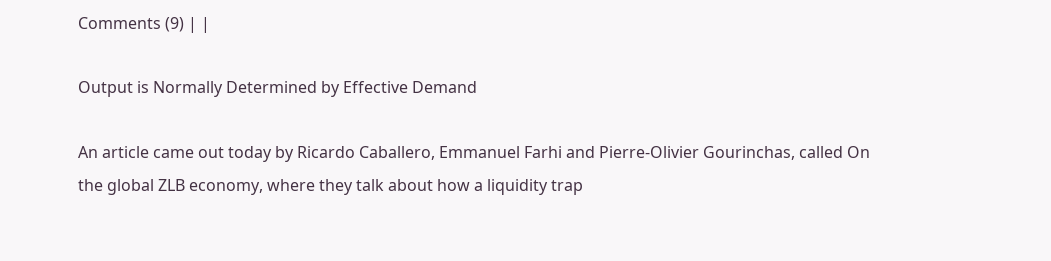Comments (9) | |

Output is Normally Determined by Effective Demand

An article came out today by Ricardo Caballero, Emmanuel Farhi and Pierre-Olivier Gourinchas, called On the global ZLB economy, where they talk about how a liquidity trap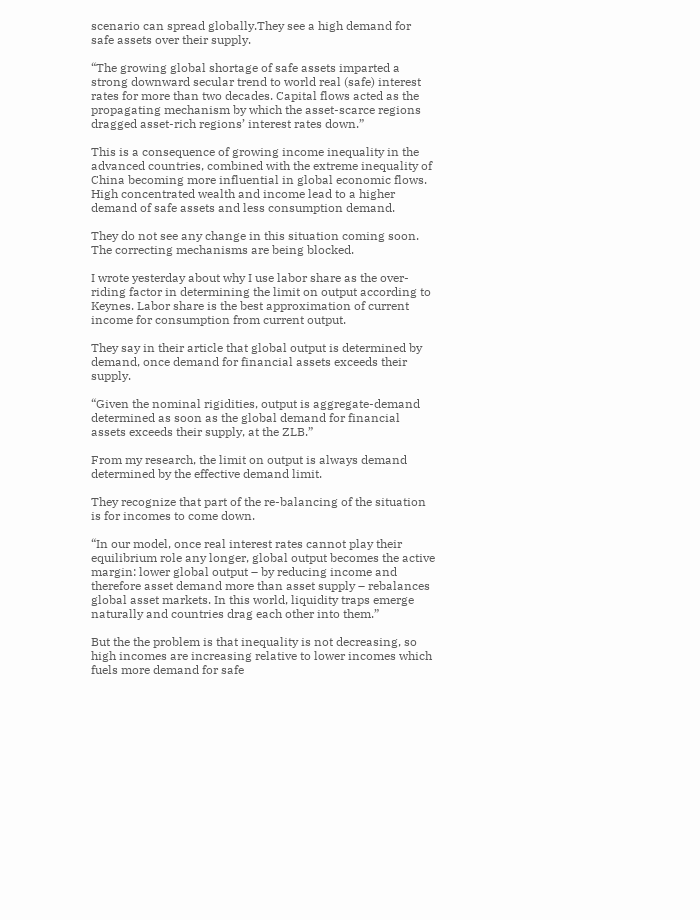scenario can spread globally.They see a high demand for safe assets over their supply.

“The growing global shortage of safe assets imparted a strong downward secular trend to world real (safe) interest rates for more than two decades. Capital flows acted as the propagating mechanism by which the asset-scarce regions dragged asset-rich regions’ interest rates down.”

This is a consequence of growing income inequality in the advanced countries, combined with the extreme inequality of China becoming more influential in global economic flows. High concentrated wealth and income lead to a higher demand of safe assets and less consumption demand.

They do not see any change in this situation coming soon. The correcting mechanisms are being blocked.

I wrote yesterday about why I use labor share as the over-riding factor in determining the limit on output according to Keynes. Labor share is the best approximation of current income for consumption from current output.

They say in their article that global output is determined by demand, once demand for financial assets exceeds their supply.

“Given the nominal rigidities, output is aggregate-demand determined as soon as the global demand for financial assets exceeds their supply, at the ZLB.”

From my research, the limit on output is always demand determined by the effective demand limit.

They recognize that part of the re-balancing of the situation is for incomes to come down.

“In our model, once real interest rates cannot play their equilibrium role any longer, global output becomes the active margin: lower global output – by reducing income and therefore asset demand more than asset supply – rebalances global asset markets. In this world, liquidity traps emerge naturally and countries drag each other into them.”

But the the problem is that inequality is not decreasing, so high incomes are increasing relative to lower incomes which fuels more demand for safe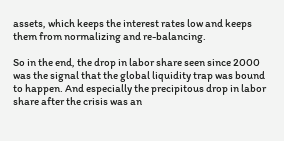assets, which keeps the interest rates low and keeps them from normalizing and re-balancing.

So in the end, the drop in labor share seen since 2000 was the signal that the global liquidity trap was bound to happen. And especially the precipitous drop in labor share after the crisis was an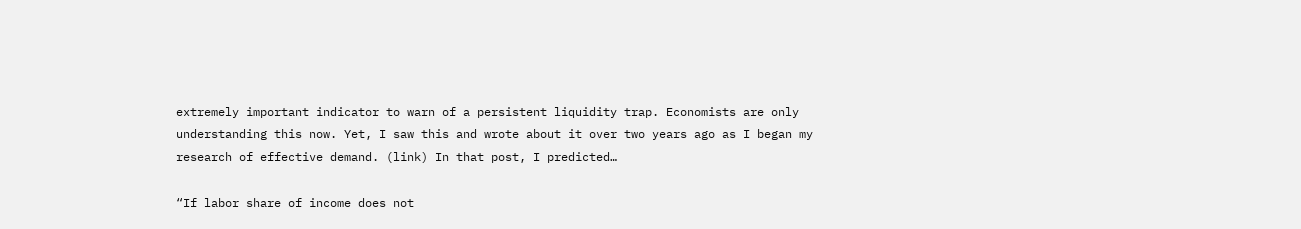extremely important indicator to warn of a persistent liquidity trap. Economists are only understanding this now. Yet, I saw this and wrote about it over two years ago as I began my research of effective demand. (link) In that post, I predicted…

“If labor share of income does not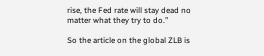rise, the Fed rate will stay dead no matter what they try to do.”

So the article on the global ZLB is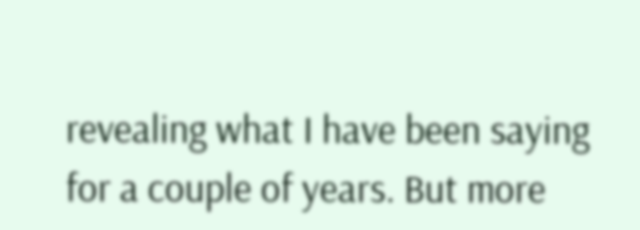revealing what I have been saying for a couple of years. But more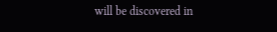will be discovered in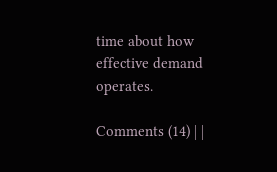time about how effective demand operates.

Comments (14) | |